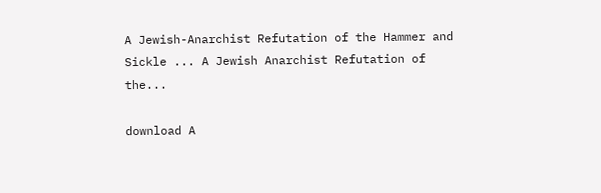A Jewish-Anarchist Refutation of the Hammer and Sickle ... A Jewish Anarchist Refutation of the...

download A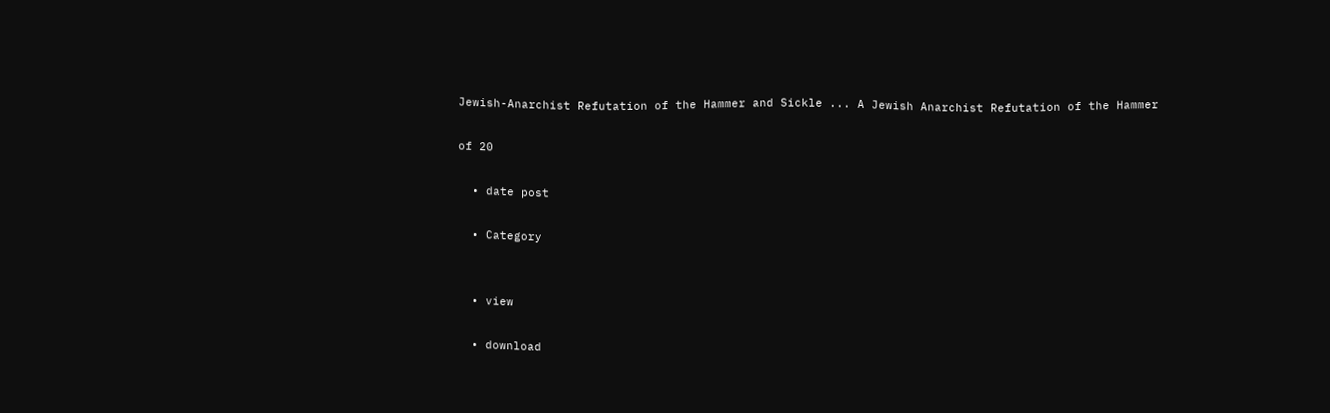Jewish-Anarchist Refutation of the Hammer and Sickle ... A Jewish Anarchist Refutation of the Hammer

of 20

  • date post

  • Category


  • view

  • download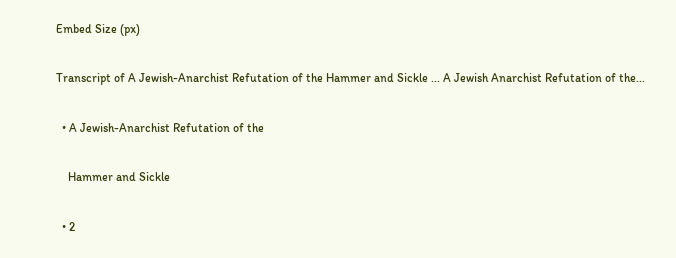Embed Size (px)

Transcript of A Jewish-Anarchist Refutation of the Hammer and Sickle ... A Jewish Anarchist Refutation of the...

  • A Jewish-Anarchist Refutation of the

    Hammer and Sickle

  • 2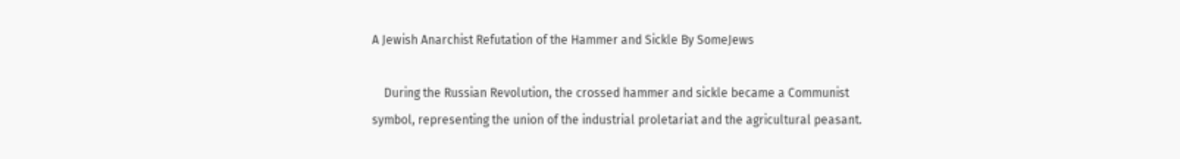A Jewish Anarchist Refutation of the Hammer and Sickle By SomeJews

    During the Russian Revolution, the crossed hammer and sickle became a Communist symbol, representing the union of the industrial proletariat and the agricultural peasant.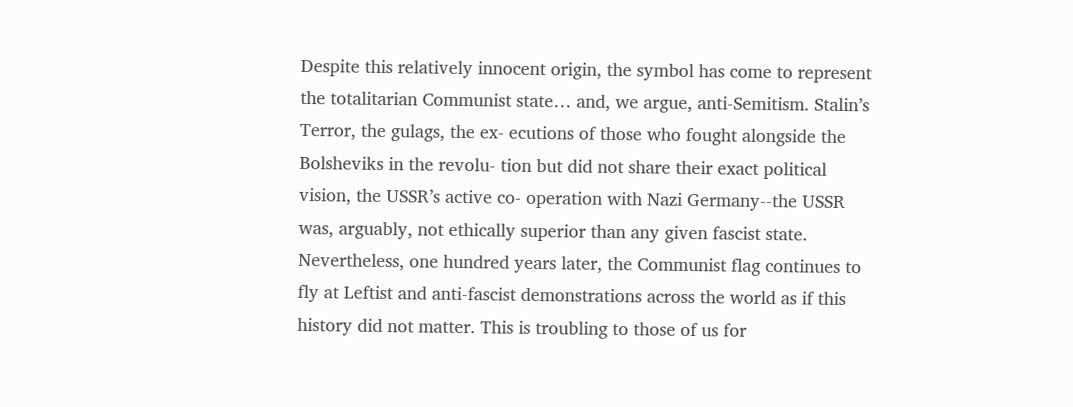Despite this relatively innocent origin, the symbol has come to represent the totalitarian Communist state… and, we argue, anti-Semitism. Stalin’s Terror, the gulags, the ex- ecutions of those who fought alongside the Bolsheviks in the revolu- tion but did not share their exact political vision, the USSR’s active co- operation with Nazi Germany--the USSR was, arguably, not ethically superior than any given fascist state. Nevertheless, one hundred years later, the Communist flag continues to fly at Leftist and anti-fascist demonstrations across the world as if this history did not matter. This is troubling to those of us for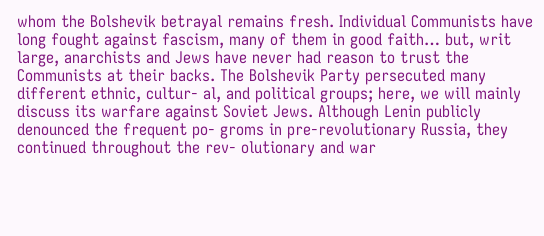whom the Bolshevik betrayal remains fresh. Individual Communists have long fought against fascism, many of them in good faith… but, writ large, anarchists and Jews have never had reason to trust the Communists at their backs. The Bolshevik Party persecuted many different ethnic, cultur- al, and political groups; here, we will mainly discuss its warfare against Soviet Jews. Although Lenin publicly denounced the frequent po- groms in pre-revolutionary Russia, they continued throughout the rev- olutionary and war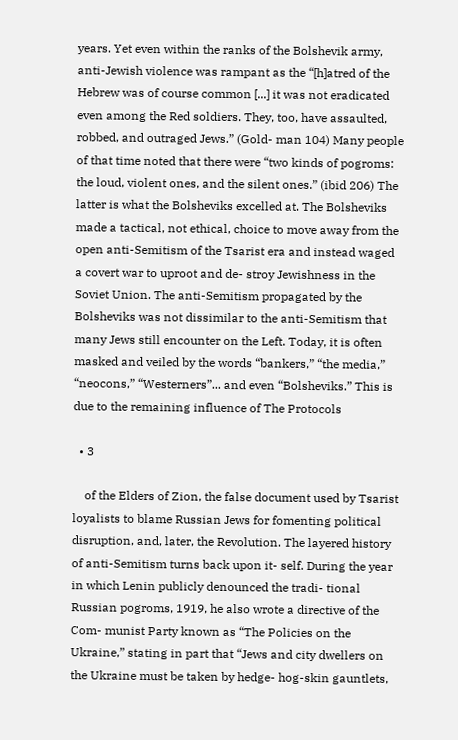years. Yet even within the ranks of the Bolshevik army, anti-Jewish violence was rampant as the “[h]atred of the Hebrew was of course common [...] it was not eradicated even among the Red soldiers. They, too, have assaulted, robbed, and outraged Jews.” (Gold- man 104) Many people of that time noted that there were “two kinds of pogroms: the loud, violent ones, and the silent ones.” (ibid 206) The latter is what the Bolsheviks excelled at. The Bolsheviks made a tactical, not ethical, choice to move away from the open anti-Semitism of the Tsarist era and instead waged a covert war to uproot and de- stroy Jewishness in the Soviet Union. The anti-Semitism propagated by the Bolsheviks was not dissimilar to the anti-Semitism that many Jews still encounter on the Left. Today, it is often masked and veiled by the words “bankers,” “the media,” “neocons,” “Westerners”... and even “Bolsheviks.” This is due to the remaining influence of The Protocols

  • 3

    of the Elders of Zion, the false document used by Tsarist loyalists to blame Russian Jews for fomenting political disruption, and, later, the Revolution. The layered history of anti-Semitism turns back upon it- self. During the year in which Lenin publicly denounced the tradi- tional Russian pogroms, 1919, he also wrote a directive of the Com- munist Party known as “The Policies on the Ukraine,” stating in part that “Jews and city dwellers on the Ukraine must be taken by hedge- hog-skin gauntlets,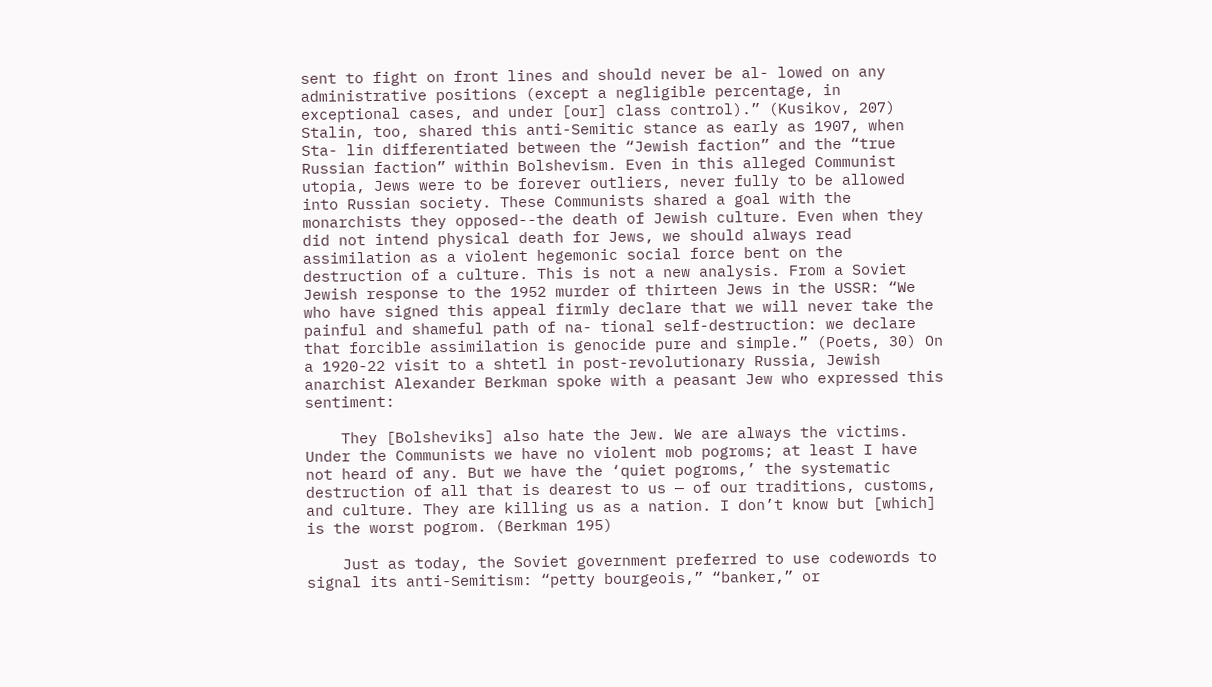sent to fight on front lines and should never be al- lowed on any administrative positions (except a negligible percentage, in exceptional cases, and under [our] class control).” (Kusikov, 207) Stalin, too, shared this anti-Semitic stance as early as 1907, when Sta- lin differentiated between the “Jewish faction” and the “true Russian faction” within Bolshevism. Even in this alleged Communist utopia, Jews were to be forever outliers, never fully to be allowed into Russian society. These Communists shared a goal with the monarchists they opposed--the death of Jewish culture. Even when they did not intend physical death for Jews, we should always read assimilation as a violent hegemonic social force bent on the destruction of a culture. This is not a new analysis. From a Soviet Jewish response to the 1952 murder of thirteen Jews in the USSR: “We who have signed this appeal firmly declare that we will never take the painful and shameful path of na- tional self-destruction: we declare that forcible assimilation is genocide pure and simple.” (Poets, 30) On a 1920-22 visit to a shtetl in post-revolutionary Russia, Jewish anarchist Alexander Berkman spoke with a peasant Jew who expressed this sentiment:

    They [Bolsheviks] also hate the Jew. We are always the victims. Under the Communists we have no violent mob pogroms; at least I have not heard of any. But we have the ‘quiet pogroms,’ the systematic destruction of all that is dearest to us — of our traditions, customs, and culture. They are killing us as a nation. I don’t know but [which] is the worst pogrom. (Berkman 195)

    Just as today, the Soviet government preferred to use codewords to signal its anti-Semitism: “petty bourgeois,” “banker,” or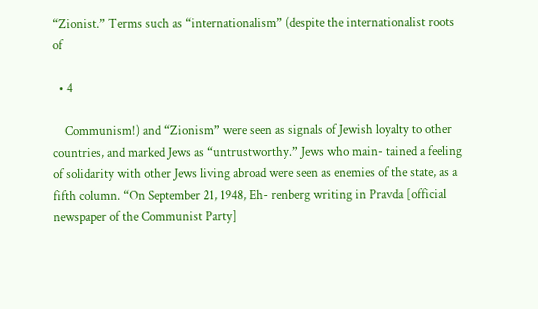“Zionist.” Terms such as “internationalism” (despite the internationalist roots of

  • 4

    Communism!) and “Zionism” were seen as signals of Jewish loyalty to other countries, and marked Jews as “untrustworthy.” Jews who main- tained a feeling of solidarity with other Jews living abroad were seen as enemies of the state, as a fifth column. “On September 21, 1948, Eh- renberg writing in Pravda [official newspaper of the Communist Party]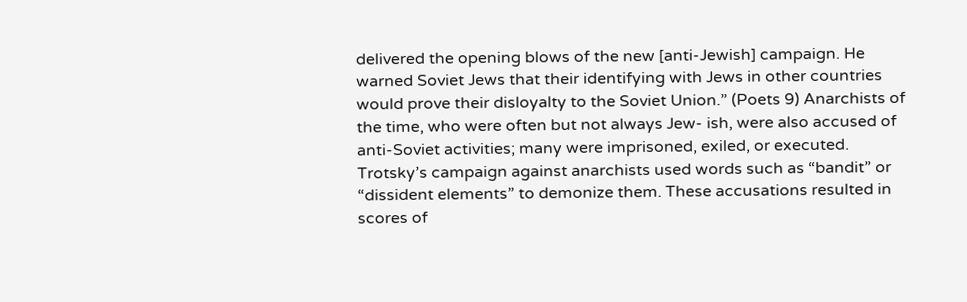delivered the opening blows of the new [anti-Jewish] campaign. He warned Soviet Jews that their identifying with Jews in other countries would prove their disloyalty to the Soviet Union.” (Poets 9) Anarchists of the time, who were often but not always Jew- ish, were also accused of anti-Soviet activities; many were imprisoned, exiled, or executed. Trotsky’s campaign against anarchists used words such as “bandit” or “dissident elements” to demonize them. These accusations resulted in scores of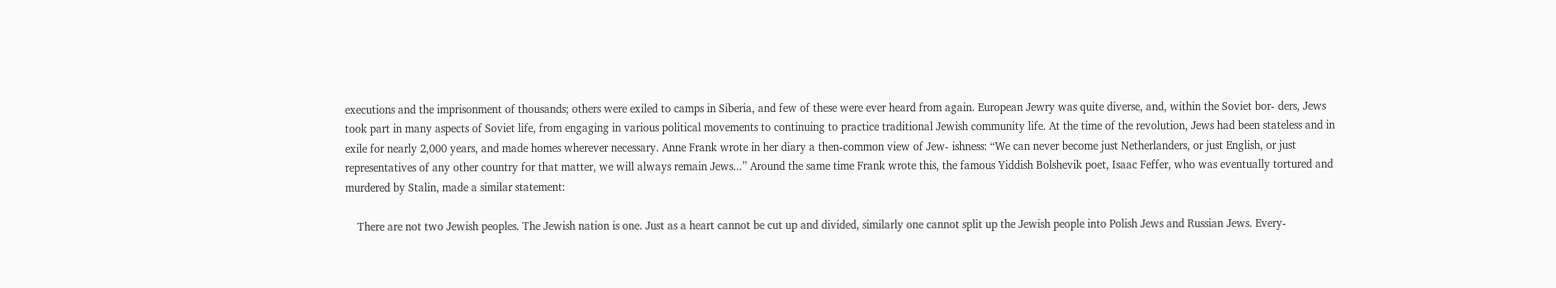executions and the imprisonment of thousands; others were exiled to camps in Siberia, and few of these were ever heard from again. European Jewry was quite diverse, and, within the Soviet bor- ders, Jews took part in many aspects of Soviet life, from engaging in various political movements to continuing to practice traditional Jewish community life. At the time of the revolution, Jews had been stateless and in exile for nearly 2,000 years, and made homes wherever necessary. Anne Frank wrote in her diary a then-common view of Jew- ishness: “We can never become just Netherlanders, or just English, or just representatives of any other country for that matter, we will always remain Jews...” Around the same time Frank wrote this, the famous Yiddish Bolshevik poet, Isaac Feffer, who was eventually tortured and murdered by Stalin, made a similar statement:

    There are not two Jewish peoples. The Jewish nation is one. Just as a heart cannot be cut up and divided, similarly one cannot split up the Jewish people into Polish Jews and Russian Jews. Every-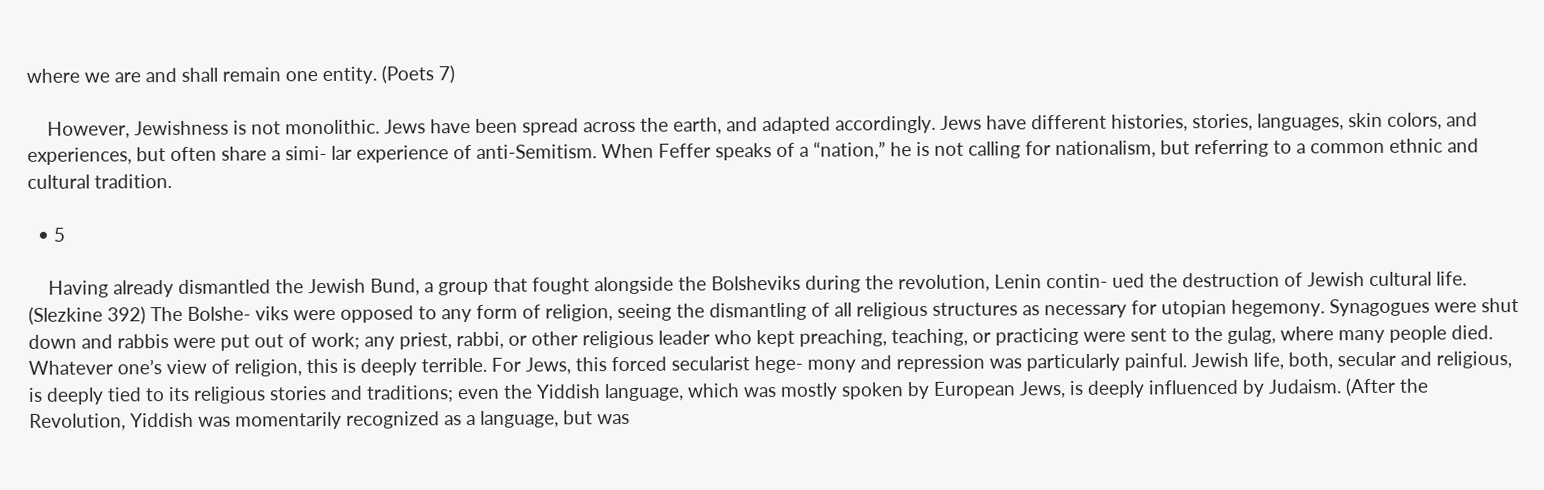where we are and shall remain one entity. (Poets 7)

    However, Jewishness is not monolithic. Jews have been spread across the earth, and adapted accordingly. Jews have different histories, stories, languages, skin colors, and experiences, but often share a simi- lar experience of anti-Semitism. When Feffer speaks of a “nation,” he is not calling for nationalism, but referring to a common ethnic and cultural tradition.

  • 5

    Having already dismantled the Jewish Bund, a group that fought alongside the Bolsheviks during the revolution, Lenin contin- ued the destruction of Jewish cultural life. (Slezkine 392) The Bolshe- viks were opposed to any form of religion, seeing the dismantling of all religious structures as necessary for utopian hegemony. Synagogues were shut down and rabbis were put out of work; any priest, rabbi, or other religious leader who kept preaching, teaching, or practicing were sent to the gulag, where many people died. Whatever one’s view of religion, this is deeply terrible. For Jews, this forced secularist hege- mony and repression was particularly painful. Jewish life, both, secular and religious, is deeply tied to its religious stories and traditions; even the Yiddish language, which was mostly spoken by European Jews, is deeply influenced by Judaism. (After the Revolution, Yiddish was momentarily recognized as a language, but was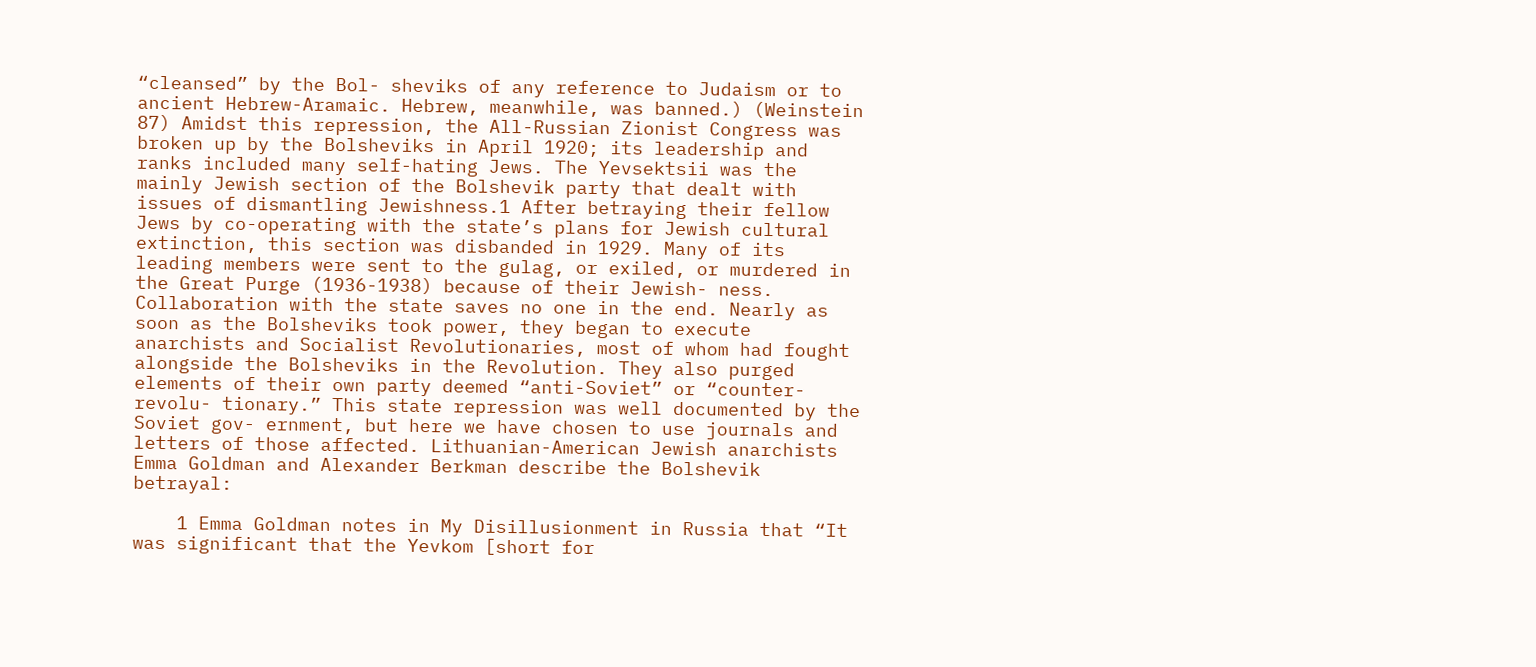“cleansed” by the Bol- sheviks of any reference to Judaism or to ancient Hebrew-Aramaic. Hebrew, meanwhile, was banned.) (Weinstein 87) Amidst this repression, the All-Russian Zionist Congress was broken up by the Bolsheviks in April 1920; its leadership and ranks included many self-hating Jews. The Yevsektsii was the mainly Jewish section of the Bolshevik party that dealt with issues of dismantling Jewishness.1 After betraying their fellow Jews by co-operating with the state’s plans for Jewish cultural extinction, this section was disbanded in 1929. Many of its leading members were sent to the gulag, or exiled, or murdered in the Great Purge (1936-1938) because of their Jewish- ness. Collaboration with the state saves no one in the end. Nearly as soon as the Bolsheviks took power, they began to execute anarchists and Socialist Revolutionaries, most of whom had fought alongside the Bolsheviks in the Revolution. They also purged elements of their own party deemed “anti-Soviet” or “counter-revolu- tionary.” This state repression was well documented by the Soviet gov- ernment, but here we have chosen to use journals and letters of those affected. Lithuanian-American Jewish anarchists Emma Goldman and Alexander Berkman describe the Bolshevik betrayal:

    1 Emma Goldman notes in My Disillusionment in Russia that “It was significant that the Yevkom [short for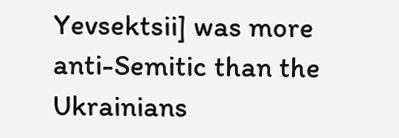Yevsektsii] was more anti-Semitic than the Ukrainians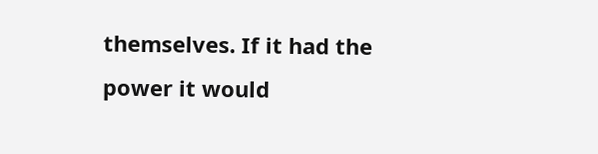themselves. If it had the power it would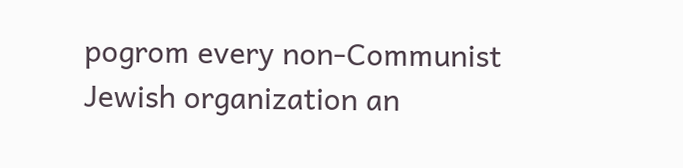pogrom every non-Communist Jewish organization an